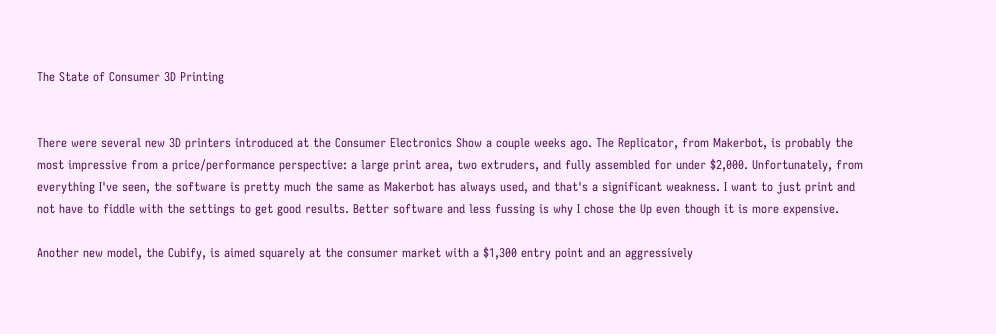The State of Consumer 3D Printing


There were several new 3D printers introduced at the Consumer Electronics Show a couple weeks ago. The Replicator, from Makerbot, is probably the most impressive from a price/performance perspective: a large print area, two extruders, and fully assembled for under $2,000. Unfortunately, from everything I've seen, the software is pretty much the same as Makerbot has always used, and that's a significant weakness. I want to just print and not have to fiddle with the settings to get good results. Better software and less fussing is why I chose the Up even though it is more expensive.

Another new model, the Cubify, is aimed squarely at the consumer market with a $1,300 entry point and an aggressively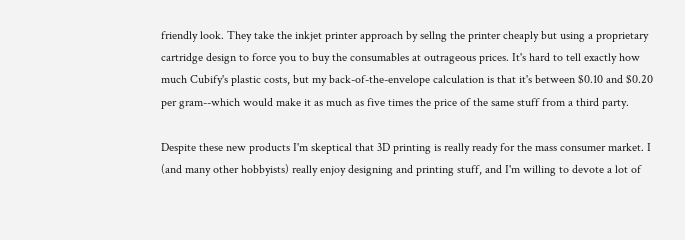friendly look. They take the inkjet printer approach by sellng the printer cheaply but using a proprietary cartridge design to force you to buy the consumables at outrageous prices. It's hard to tell exactly how much Cubify's plastic costs, but my back-of-the-envelope calculation is that it's between $0.10 and $0.20 per gram--which would make it as much as five times the price of the same stuff from a third party.

Despite these new products I'm skeptical that 3D printing is really ready for the mass consumer market. I (and many other hobbyists) really enjoy designing and printing stuff, and I'm willing to devote a lot of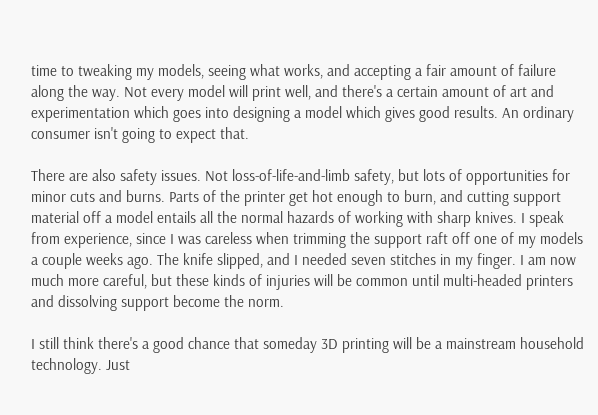time to tweaking my models, seeing what works, and accepting a fair amount of failure along the way. Not every model will print well, and there's a certain amount of art and experimentation which goes into designing a model which gives good results. An ordinary consumer isn't going to expect that.

There are also safety issues. Not loss-of-life-and-limb safety, but lots of opportunities for minor cuts and burns. Parts of the printer get hot enough to burn, and cutting support material off a model entails all the normal hazards of working with sharp knives. I speak from experience, since I was careless when trimming the support raft off one of my models a couple weeks ago. The knife slipped, and I needed seven stitches in my finger. I am now much more careful, but these kinds of injuries will be common until multi-headed printers and dissolving support become the norm.

I still think there's a good chance that someday 3D printing will be a mainstream household technology. Just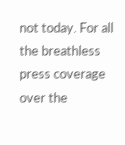not today. For all the breathless press coverage over the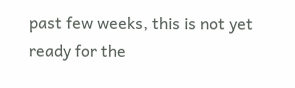past few weeks, this is not yet ready for the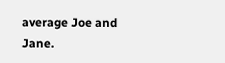average Joe and Jane.